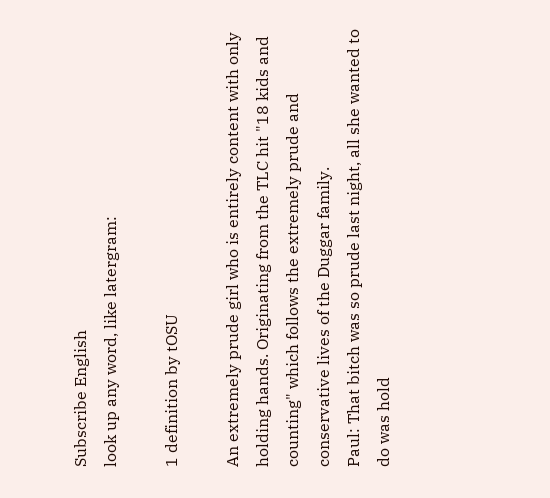Subscribe English
look up any word, like latergram:

1 definition by tOSU

An extremely prude girl who is entirely content with only holding hands. Originating from the TLC hit "18 kids and counting" which follows the extremely prude and conservative lives of the Duggar family.
Paul: That bitch was so prude last night, all she wanted to do was hold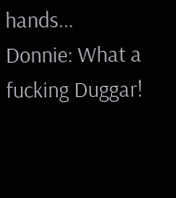hands...
Donnie: What a fucking Duggar!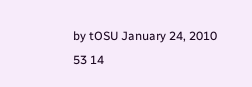by tOSU January 24, 2010
53 14